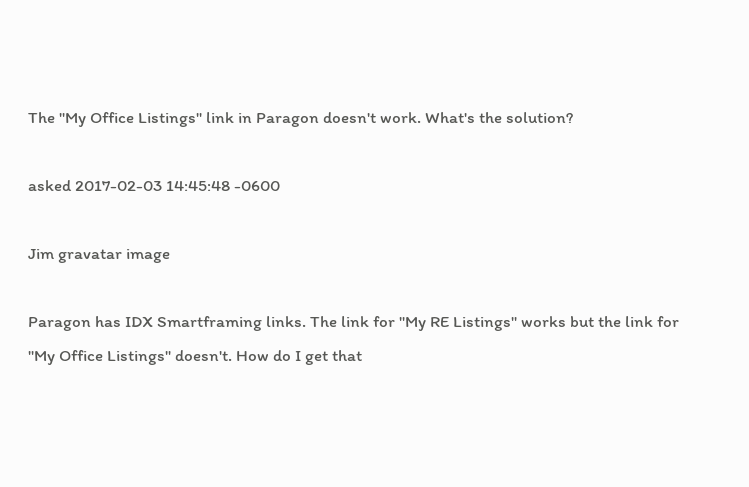The "My Office Listings" link in Paragon doesn't work. What's the solution?

asked 2017-02-03 14:45:48 -0600

Jim gravatar image

Paragon has IDX Smartframing links. The link for "My RE Listings" works but the link for "My Office Listings" doesn't. How do I get that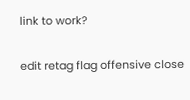link to work?

edit retag flag offensive close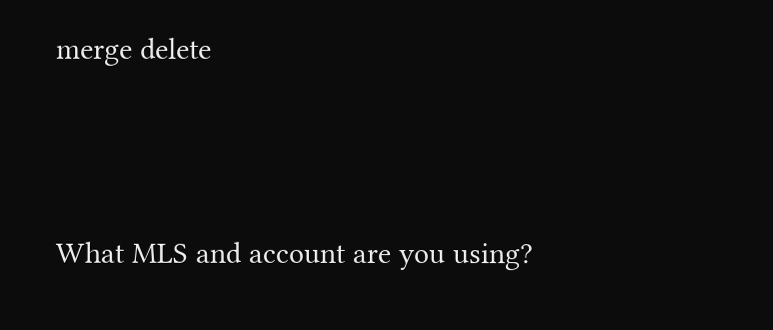merge delete



What MLS and account are you using?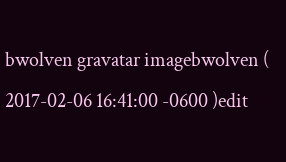bwolven gravatar imagebwolven ( 2017-02-06 16:41:00 -0600 )edit